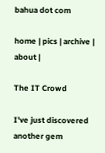bahua dot com

home | pics | archive | about |

The IT Crowd

I've just discovered another gem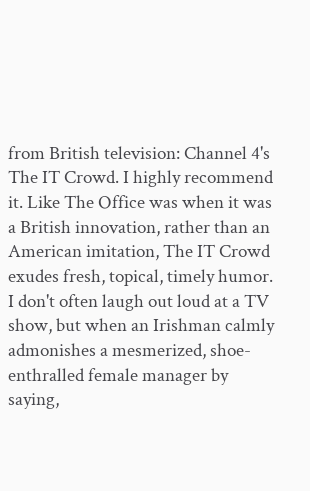from British television: Channel 4's The IT Crowd. I highly recommend it. Like The Office was when it was a British innovation, rather than an American imitation, The IT Crowd exudes fresh, topical, timely humor. I don't often laugh out loud at a TV show, but when an Irishman calmly admonishes a mesmerized, shoe-enthralled female manager by saying,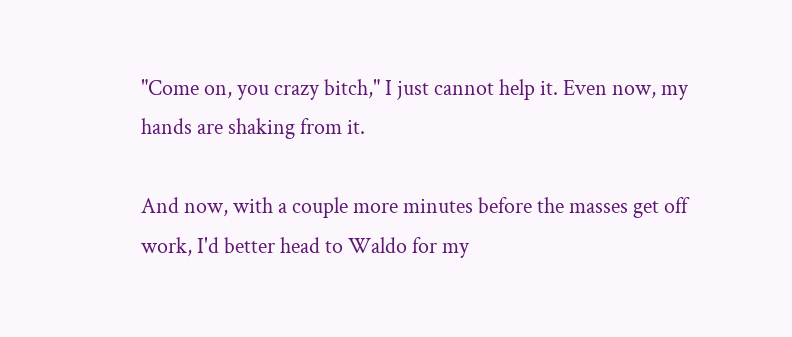"Come on, you crazy bitch," I just cannot help it. Even now, my hands are shaking from it.

And now, with a couple more minutes before the masses get off work, I'd better head to Waldo for my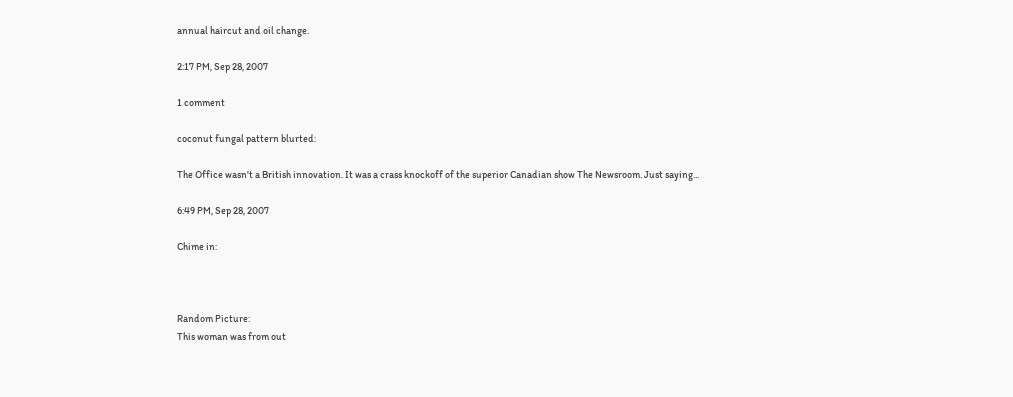annual haircut and oil change.

2:17 PM, Sep 28, 2007

1 comment

coconut fungal pattern blurted:

The Office wasn't a British innovation. It was a crass knockoff of the superior Canadian show The Newsroom. Just saying...

6:49 PM, Sep 28, 2007

Chime in:



Random Picture:
This woman was from out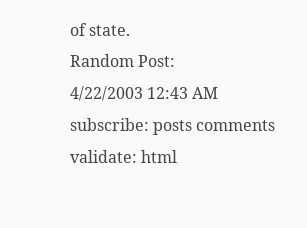of state.
Random Post:
4/22/2003 12:43 AM
subscribe: posts comments
validate: html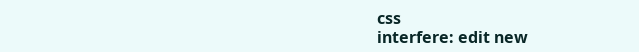css
interfere: edit new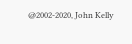@2002-2020, John Kelly